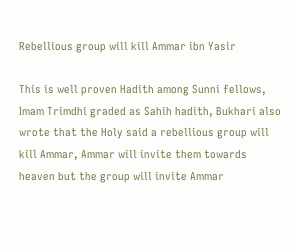Rebellious group will kill Ammar ibn Yasir

This is well proven Hadith among Sunni fellows, Imam Trimdhi graded as Sahih hadith, Bukhari also wrote that the Holy said a rebellious group will kill Ammar, Ammar will invite them towards heaven but the group will invite Ammar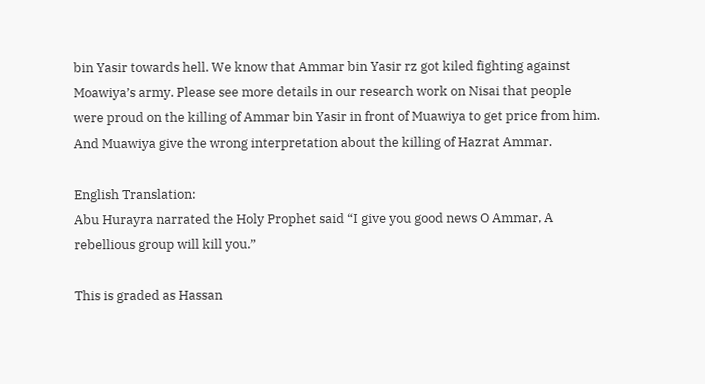bin Yasir towards hell. We know that Ammar bin Yasir rz got kiled fighting against Moawiya’s army. Please see more details in our research work on Nisai that people were proud on the killing of Ammar bin Yasir in front of Muawiya to get price from him. And Muawiya give the wrong interpretation about the killing of Hazrat Ammar.

English Translation:
Abu Hurayra narrated the Holy Prophet said “I give you good news O Ammar, A rebellious group will kill you.”

This is graded as Hassan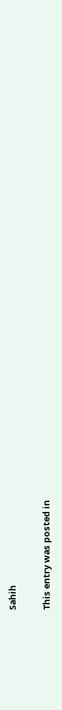Sahih

This entry was posted in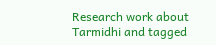Research work about Tarmidhi and tagged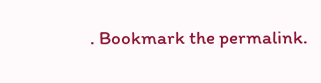. Bookmark the permalink.